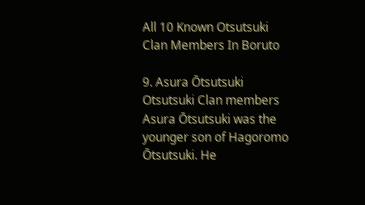All 10 Known Otsutsuki Clan Members In Boruto

9. Asura Ōtsutsuki Otsutsuki Clan members
Asura Ōtsutsuki was the younger son of Hagoromo Ōtsutsuki. He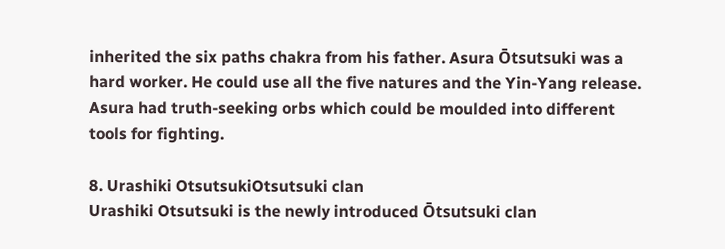inherited the six paths chakra from his father. Asura Ōtsutsuki was a hard worker. He could use all the five natures and the Yin-Yang release. Asura had truth-seeking orbs which could be moulded into different tools for fighting.

8. Urashiki OtsutsukiOtsutsuki clan
Urashiki Otsutsuki is the newly introduced Ōtsutsuki clan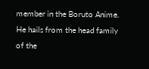member in the Boruto Anime. He hails from the head family of the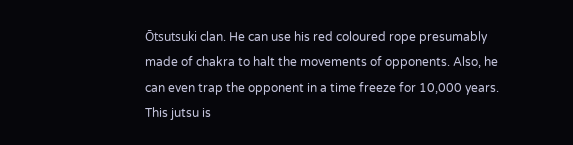Ōtsutsuki clan. He can use his red coloured rope presumably made of chakra to halt the movements of opponents. Also, he can even trap the opponent in a time freeze for 10,000 years. This jutsu is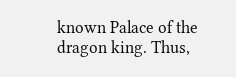known Palace of the dragon king. Thus,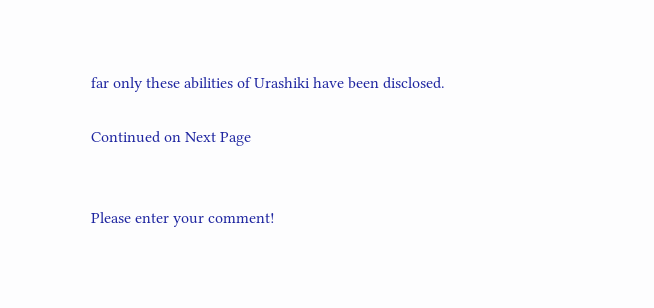far only these abilities of Urashiki have been disclosed.

Continued on Next Page


Please enter your comment!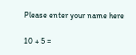Please enter your name here

10 + 5 =